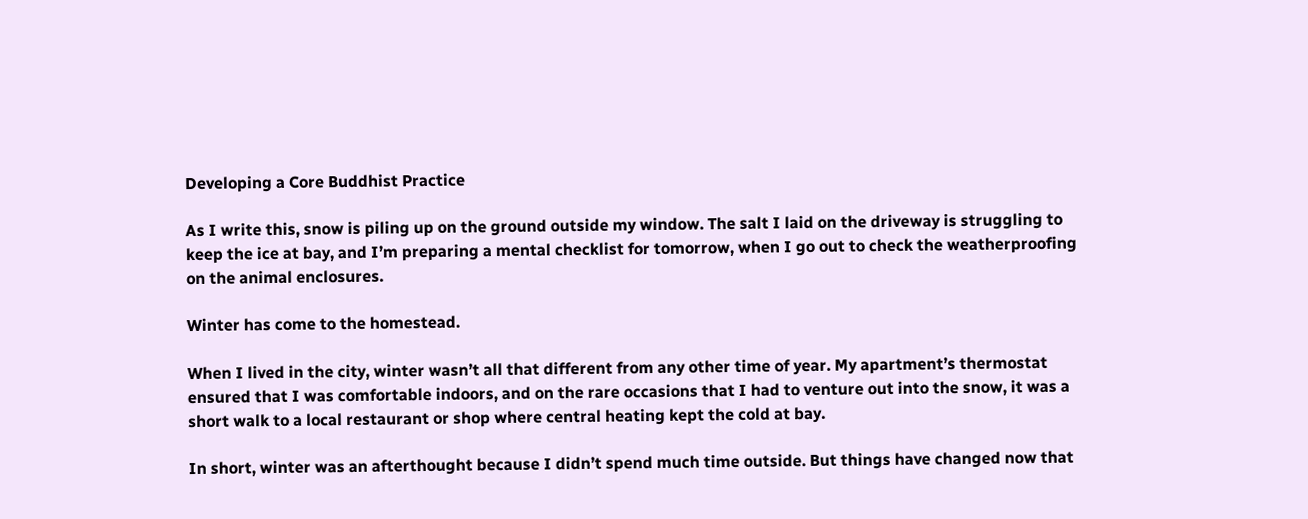Developing a Core Buddhist Practice

As I write this, snow is piling up on the ground outside my window. The salt I laid on the driveway is struggling to keep the ice at bay, and I’m preparing a mental checklist for tomorrow, when I go out to check the weatherproofing on the animal enclosures.

Winter has come to the homestead.

When I lived in the city, winter wasn’t all that different from any other time of year. My apartment’s thermostat ensured that I was comfortable indoors, and on the rare occasions that I had to venture out into the snow, it was a short walk to a local restaurant or shop where central heating kept the cold at bay.

In short, winter was an afterthought because I didn’t spend much time outside. But things have changed now that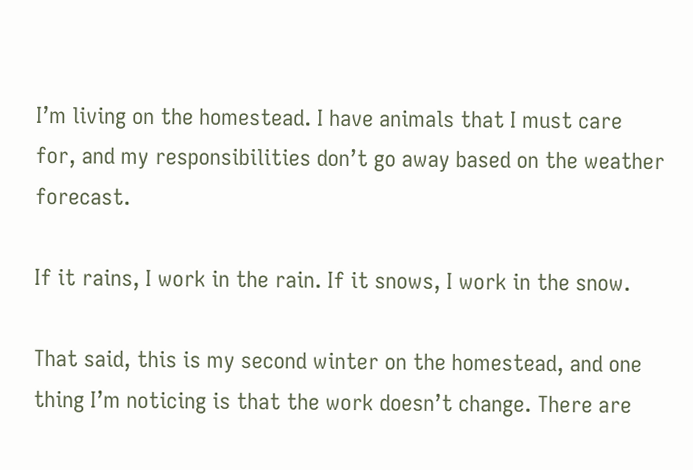I’m living on the homestead. I have animals that I must care for, and my responsibilities don’t go away based on the weather forecast.

If it rains, I work in the rain. If it snows, I work in the snow.

That said, this is my second winter on the homestead, and one thing I’m noticing is that the work doesn’t change. There are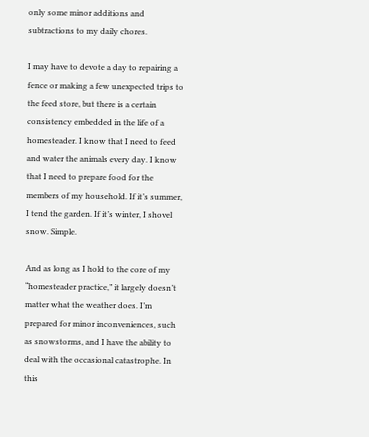only some minor additions and subtractions to my daily chores.

I may have to devote a day to repairing a fence or making a few unexpected trips to the feed store, but there is a certain consistency embedded in the life of a homesteader. I know that I need to feed and water the animals every day. I know that I need to prepare food for the members of my household. If it’s summer, I tend the garden. If it’s winter, I shovel snow. Simple.

And as long as I hold to the core of my “homesteader practice,” it largely doesn’t matter what the weather does. I’m prepared for minor inconveniences, such as snowstorms, and I have the ability to deal with the occasional catastrophe. In this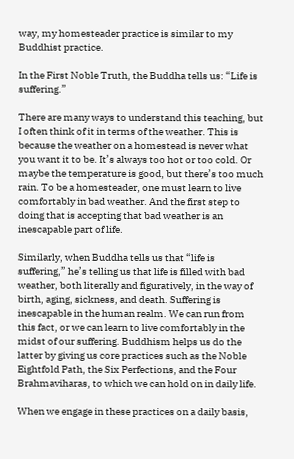way, my homesteader practice is similar to my Buddhist practice.

In the First Noble Truth, the Buddha tells us: “Life is suffering.”

There are many ways to understand this teaching, but I often think of it in terms of the weather. This is because the weather on a homestead is never what you want it to be. It’s always too hot or too cold. Or maybe the temperature is good, but there’s too much rain. To be a homesteader, one must learn to live comfortably in bad weather. And the first step to doing that is accepting that bad weather is an inescapable part of life.

Similarly, when Buddha tells us that “life is suffering,” he’s telling us that life is filled with bad weather, both literally and figuratively, in the way of birth, aging, sickness, and death. Suffering is inescapable in the human realm. We can run from this fact, or we can learn to live comfortably in the midst of our suffering. Buddhism helps us do the latter by giving us core practices such as the Noble Eightfold Path, the Six Perfections, and the Four Brahmaviharas, to which we can hold on in daily life.

When we engage in these practices on a daily basis,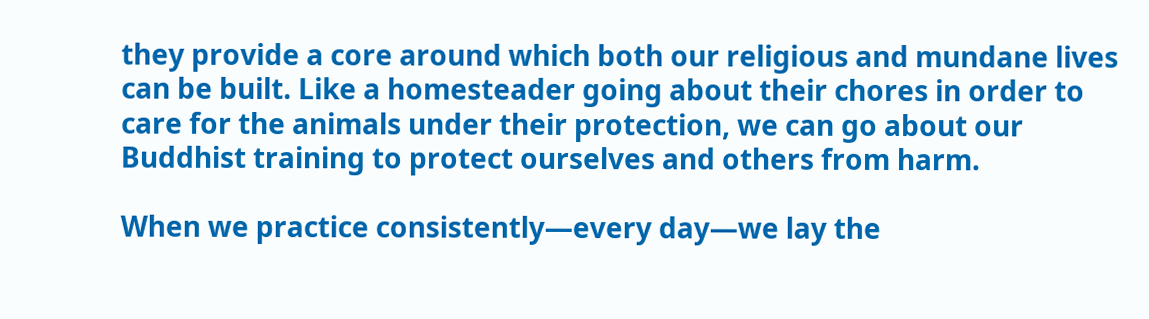they provide a core around which both our religious and mundane lives can be built. Like a homesteader going about their chores in order to care for the animals under their protection, we can go about our Buddhist training to protect ourselves and others from harm.

When we practice consistently—every day—we lay the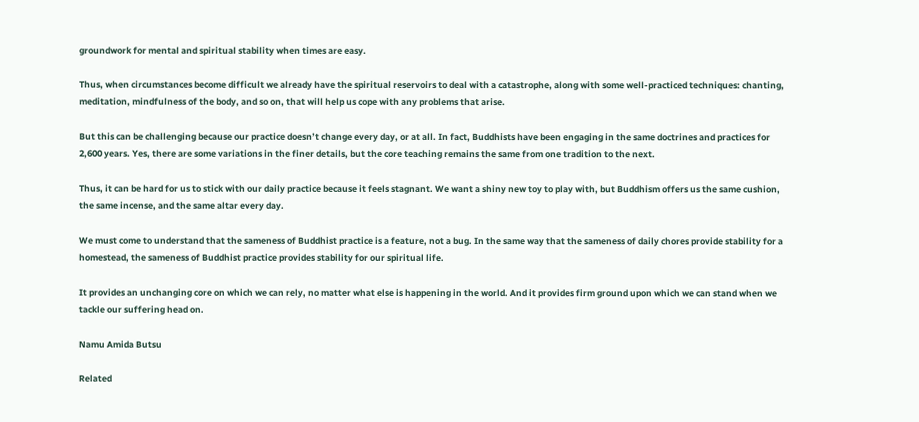groundwork for mental and spiritual stability when times are easy.

Thus, when circumstances become difficult we already have the spiritual reservoirs to deal with a catastrophe, along with some well-practiced techniques: chanting, meditation, mindfulness of the body, and so on, that will help us cope with any problems that arise.

But this can be challenging because our practice doesn’t change every day, or at all. In fact, Buddhists have been engaging in the same doctrines and practices for 2,600 years. Yes, there are some variations in the finer details, but the core teaching remains the same from one tradition to the next.

Thus, it can be hard for us to stick with our daily practice because it feels stagnant. We want a shiny new toy to play with, but Buddhism offers us the same cushion, the same incense, and the same altar every day.

We must come to understand that the sameness of Buddhist practice is a feature, not a bug. In the same way that the sameness of daily chores provide stability for a homestead, the sameness of Buddhist practice provides stability for our spiritual life.

It provides an unchanging core on which we can rely, no matter what else is happening in the world. And it provides firm ground upon which we can stand when we tackle our suffering head on.

Namu Amida Butsu

Related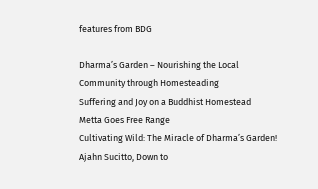features from BDG

Dharma’s Garden – Nourishing the Local Community through Homesteading
Suffering and Joy on a Buddhist Homestead
Metta Goes Free Range
Cultivating Wild: The Miracle of Dharma’s Garden!
Ajahn Sucitto, Down to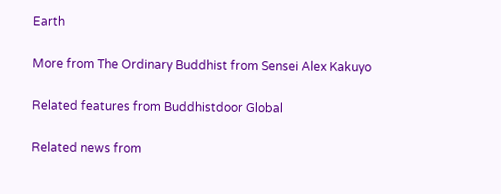Earth

More from The Ordinary Buddhist from Sensei Alex Kakuyo

Related features from Buddhistdoor Global

Related news from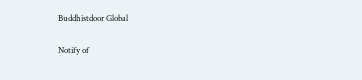Buddhistdoor Global

Notify of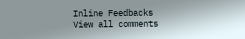Inline Feedbacks
View all comments